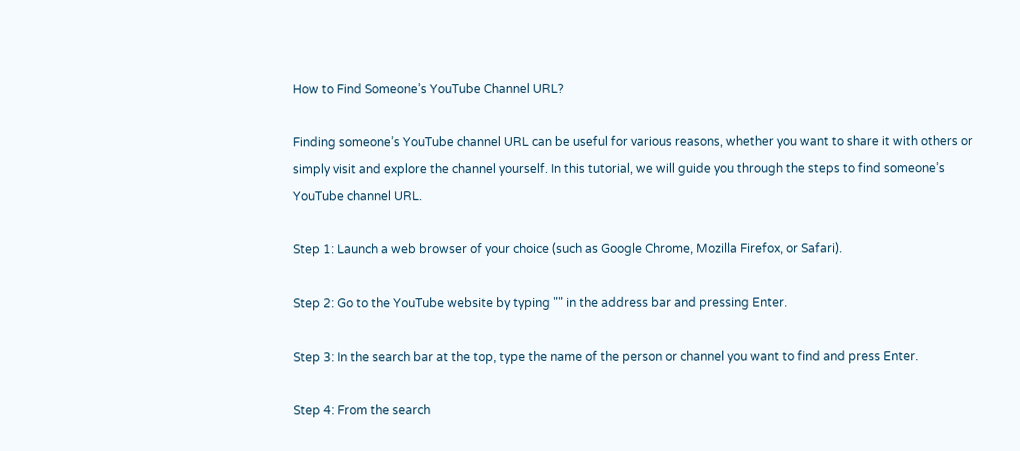How to Find Someone’s YouTube Channel URL?

Finding someone’s YouTube channel URL can be useful for various reasons, whether you want to share it with others or simply visit and explore the channel yourself. In this tutorial, we will guide you through the steps to find someone’s YouTube channel URL.

Step 1: Launch a web browser of your choice (such as Google Chrome, Mozilla Firefox, or Safari).

Step 2: Go to the YouTube website by typing "" in the address bar and pressing Enter.

Step 3: In the search bar at the top, type the name of the person or channel you want to find and press Enter.

Step 4: From the search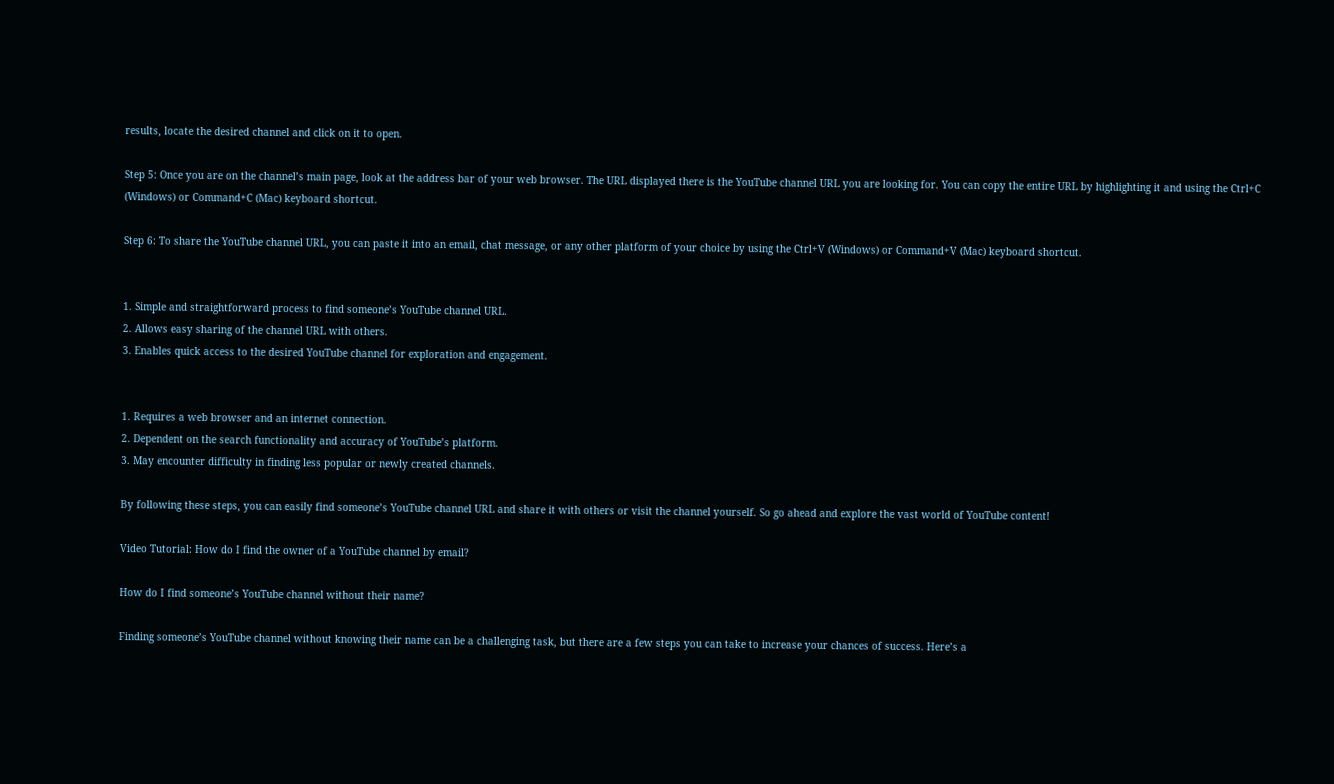results, locate the desired channel and click on it to open.

Step 5: Once you are on the channel’s main page, look at the address bar of your web browser. The URL displayed there is the YouTube channel URL you are looking for. You can copy the entire URL by highlighting it and using the Ctrl+C (Windows) or Command+C (Mac) keyboard shortcut.

Step 6: To share the YouTube channel URL, you can paste it into an email, chat message, or any other platform of your choice by using the Ctrl+V (Windows) or Command+V (Mac) keyboard shortcut.


1. Simple and straightforward process to find someone’s YouTube channel URL.
2. Allows easy sharing of the channel URL with others.
3. Enables quick access to the desired YouTube channel for exploration and engagement.


1. Requires a web browser and an internet connection.
2. Dependent on the search functionality and accuracy of YouTube’s platform.
3. May encounter difficulty in finding less popular or newly created channels.

By following these steps, you can easily find someone’s YouTube channel URL and share it with others or visit the channel yourself. So go ahead and explore the vast world of YouTube content!

Video Tutorial: How do I find the owner of a YouTube channel by email?

How do I find someone’s YouTube channel without their name?

Finding someone’s YouTube channel without knowing their name can be a challenging task, but there are a few steps you can take to increase your chances of success. Here’s a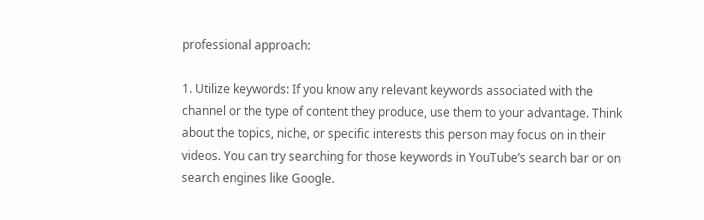professional approach:

1. Utilize keywords: If you know any relevant keywords associated with the channel or the type of content they produce, use them to your advantage. Think about the topics, niche, or specific interests this person may focus on in their videos. You can try searching for those keywords in YouTube’s search bar or on search engines like Google.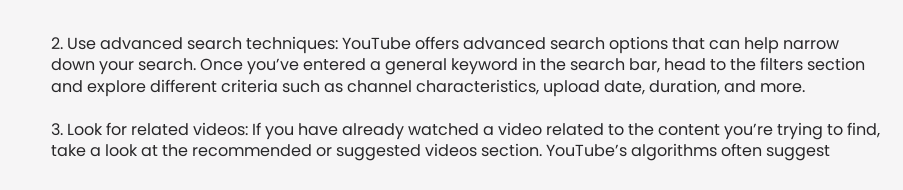2. Use advanced search techniques: YouTube offers advanced search options that can help narrow down your search. Once you’ve entered a general keyword in the search bar, head to the filters section and explore different criteria such as channel characteristics, upload date, duration, and more.

3. Look for related videos: If you have already watched a video related to the content you’re trying to find, take a look at the recommended or suggested videos section. YouTube’s algorithms often suggest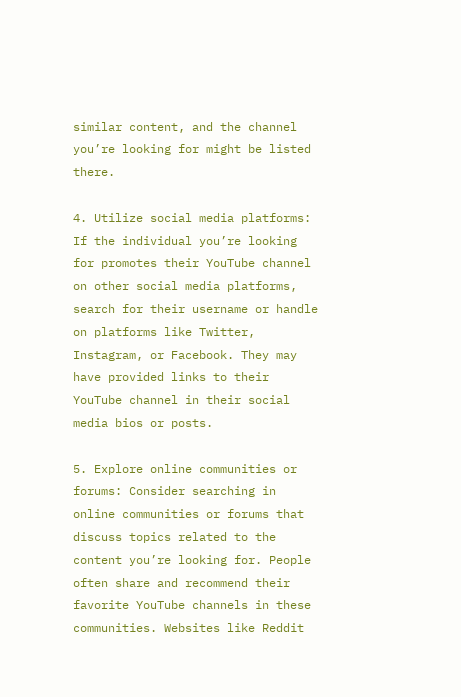similar content, and the channel you’re looking for might be listed there.

4. Utilize social media platforms: If the individual you’re looking for promotes their YouTube channel on other social media platforms, search for their username or handle on platforms like Twitter, Instagram, or Facebook. They may have provided links to their YouTube channel in their social media bios or posts.

5. Explore online communities or forums: Consider searching in online communities or forums that discuss topics related to the content you’re looking for. People often share and recommend their favorite YouTube channels in these communities. Websites like Reddit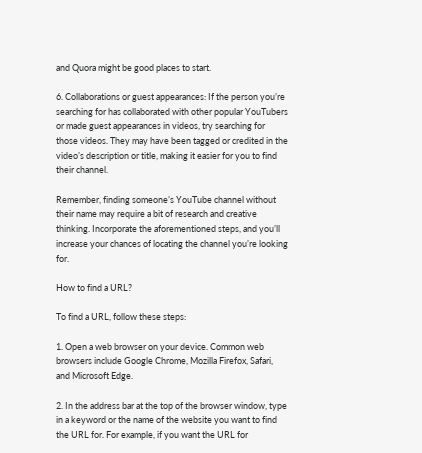and Quora might be good places to start.

6. Collaborations or guest appearances: If the person you’re searching for has collaborated with other popular YouTubers or made guest appearances in videos, try searching for those videos. They may have been tagged or credited in the video’s description or title, making it easier for you to find their channel.

Remember, finding someone’s YouTube channel without their name may require a bit of research and creative thinking. Incorporate the aforementioned steps, and you’ll increase your chances of locating the channel you’re looking for.

How to find a URL?

To find a URL, follow these steps:

1. Open a web browser on your device. Common web browsers include Google Chrome, Mozilla Firefox, Safari, and Microsoft Edge.

2. In the address bar at the top of the browser window, type in a keyword or the name of the website you want to find the URL for. For example, if you want the URL for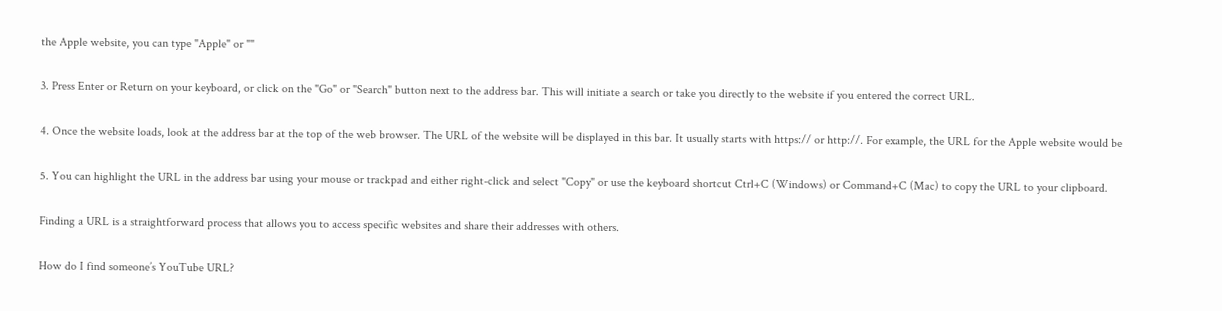the Apple website, you can type "Apple" or ""

3. Press Enter or Return on your keyboard, or click on the "Go" or "Search" button next to the address bar. This will initiate a search or take you directly to the website if you entered the correct URL.

4. Once the website loads, look at the address bar at the top of the web browser. The URL of the website will be displayed in this bar. It usually starts with https:// or http://. For example, the URL for the Apple website would be

5. You can highlight the URL in the address bar using your mouse or trackpad and either right-click and select "Copy" or use the keyboard shortcut Ctrl+C (Windows) or Command+C (Mac) to copy the URL to your clipboard.

Finding a URL is a straightforward process that allows you to access specific websites and share their addresses with others.

How do I find someone’s YouTube URL?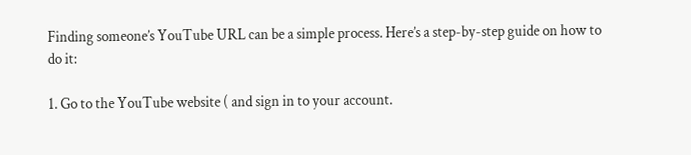Finding someone’s YouTube URL can be a simple process. Here’s a step-by-step guide on how to do it:

1. Go to the YouTube website ( and sign in to your account.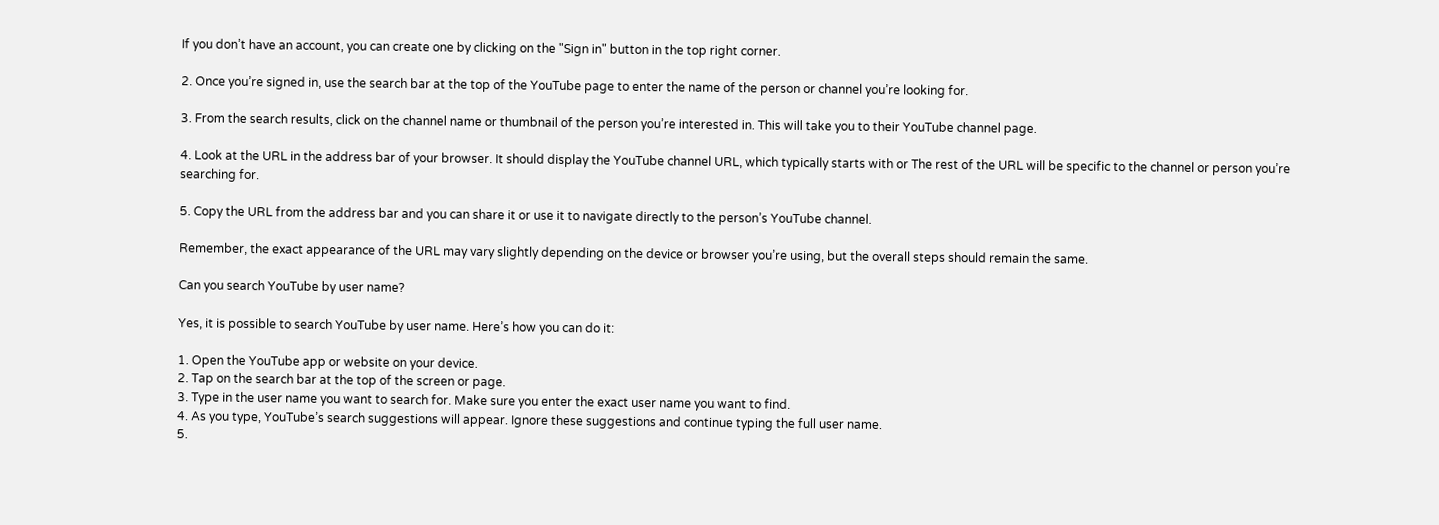If you don’t have an account, you can create one by clicking on the "Sign in" button in the top right corner.

2. Once you’re signed in, use the search bar at the top of the YouTube page to enter the name of the person or channel you’re looking for.

3. From the search results, click on the channel name or thumbnail of the person you’re interested in. This will take you to their YouTube channel page.

4. Look at the URL in the address bar of your browser. It should display the YouTube channel URL, which typically starts with or The rest of the URL will be specific to the channel or person you’re searching for.

5. Copy the URL from the address bar and you can share it or use it to navigate directly to the person’s YouTube channel.

Remember, the exact appearance of the URL may vary slightly depending on the device or browser you’re using, but the overall steps should remain the same.

Can you search YouTube by user name?

Yes, it is possible to search YouTube by user name. Here’s how you can do it:

1. Open the YouTube app or website on your device.
2. Tap on the search bar at the top of the screen or page.
3. Type in the user name you want to search for. Make sure you enter the exact user name you want to find.
4. As you type, YouTube’s search suggestions will appear. Ignore these suggestions and continue typing the full user name.
5.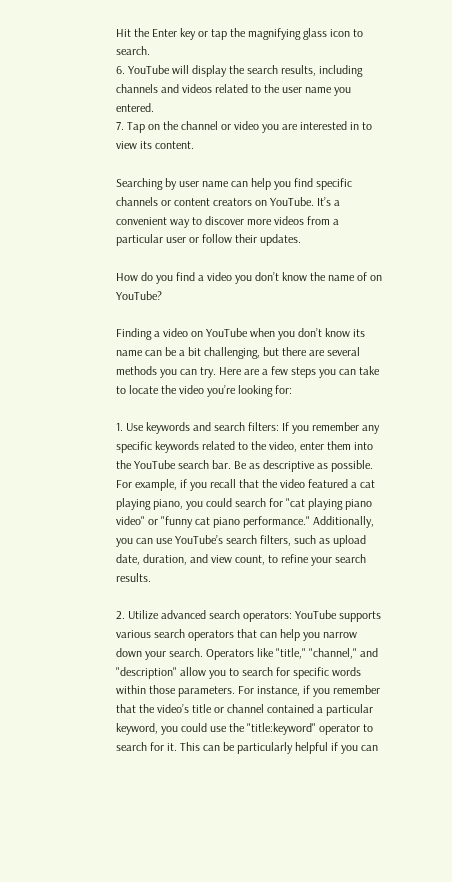Hit the Enter key or tap the magnifying glass icon to search.
6. YouTube will display the search results, including channels and videos related to the user name you entered.
7. Tap on the channel or video you are interested in to view its content.

Searching by user name can help you find specific channels or content creators on YouTube. It’s a convenient way to discover more videos from a particular user or follow their updates.

How do you find a video you don’t know the name of on YouTube?

Finding a video on YouTube when you don’t know its name can be a bit challenging, but there are several methods you can try. Here are a few steps you can take to locate the video you’re looking for:

1. Use keywords and search filters: If you remember any specific keywords related to the video, enter them into the YouTube search bar. Be as descriptive as possible. For example, if you recall that the video featured a cat playing piano, you could search for "cat playing piano video" or "funny cat piano performance." Additionally, you can use YouTube’s search filters, such as upload date, duration, and view count, to refine your search results.

2. Utilize advanced search operators: YouTube supports various search operators that can help you narrow down your search. Operators like "title," "channel," and "description" allow you to search for specific words within those parameters. For instance, if you remember that the video’s title or channel contained a particular keyword, you could use the "title:keyword" operator to search for it. This can be particularly helpful if you can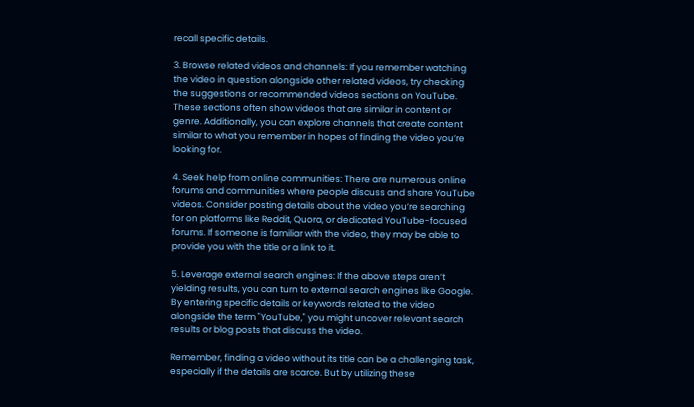recall specific details.

3. Browse related videos and channels: If you remember watching the video in question alongside other related videos, try checking the suggestions or recommended videos sections on YouTube. These sections often show videos that are similar in content or genre. Additionally, you can explore channels that create content similar to what you remember in hopes of finding the video you’re looking for.

4. Seek help from online communities: There are numerous online forums and communities where people discuss and share YouTube videos. Consider posting details about the video you’re searching for on platforms like Reddit, Quora, or dedicated YouTube-focused forums. If someone is familiar with the video, they may be able to provide you with the title or a link to it.

5. Leverage external search engines: If the above steps aren’t yielding results, you can turn to external search engines like Google. By entering specific details or keywords related to the video alongside the term "YouTube," you might uncover relevant search results or blog posts that discuss the video.

Remember, finding a video without its title can be a challenging task, especially if the details are scarce. But by utilizing these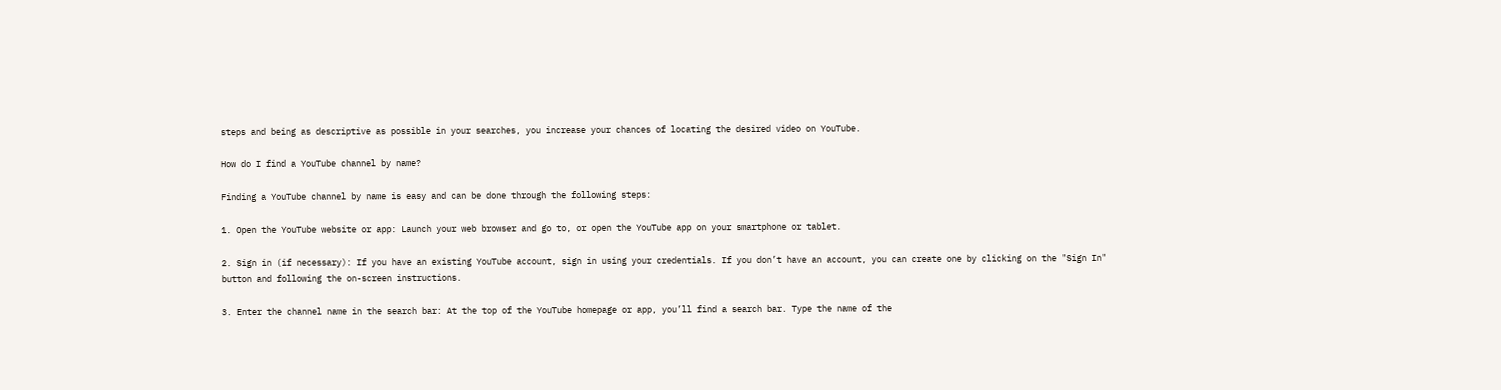steps and being as descriptive as possible in your searches, you increase your chances of locating the desired video on YouTube.

How do I find a YouTube channel by name?

Finding a YouTube channel by name is easy and can be done through the following steps:

1. Open the YouTube website or app: Launch your web browser and go to, or open the YouTube app on your smartphone or tablet.

2. Sign in (if necessary): If you have an existing YouTube account, sign in using your credentials. If you don’t have an account, you can create one by clicking on the "Sign In" button and following the on-screen instructions.

3. Enter the channel name in the search bar: At the top of the YouTube homepage or app, you’ll find a search bar. Type the name of the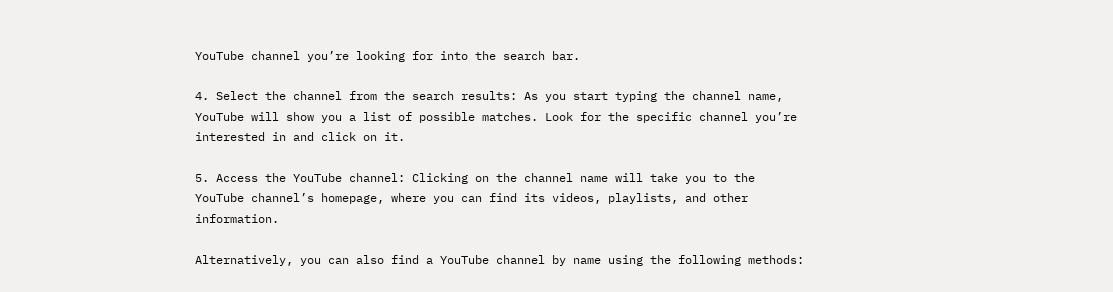YouTube channel you’re looking for into the search bar.

4. Select the channel from the search results: As you start typing the channel name, YouTube will show you a list of possible matches. Look for the specific channel you’re interested in and click on it.

5. Access the YouTube channel: Clicking on the channel name will take you to the YouTube channel’s homepage, where you can find its videos, playlists, and other information.

Alternatively, you can also find a YouTube channel by name using the following methods: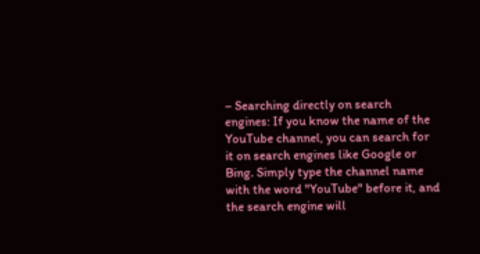– Searching directly on search engines: If you know the name of the YouTube channel, you can search for it on search engines like Google or Bing. Simply type the channel name with the word "YouTube" before it, and the search engine will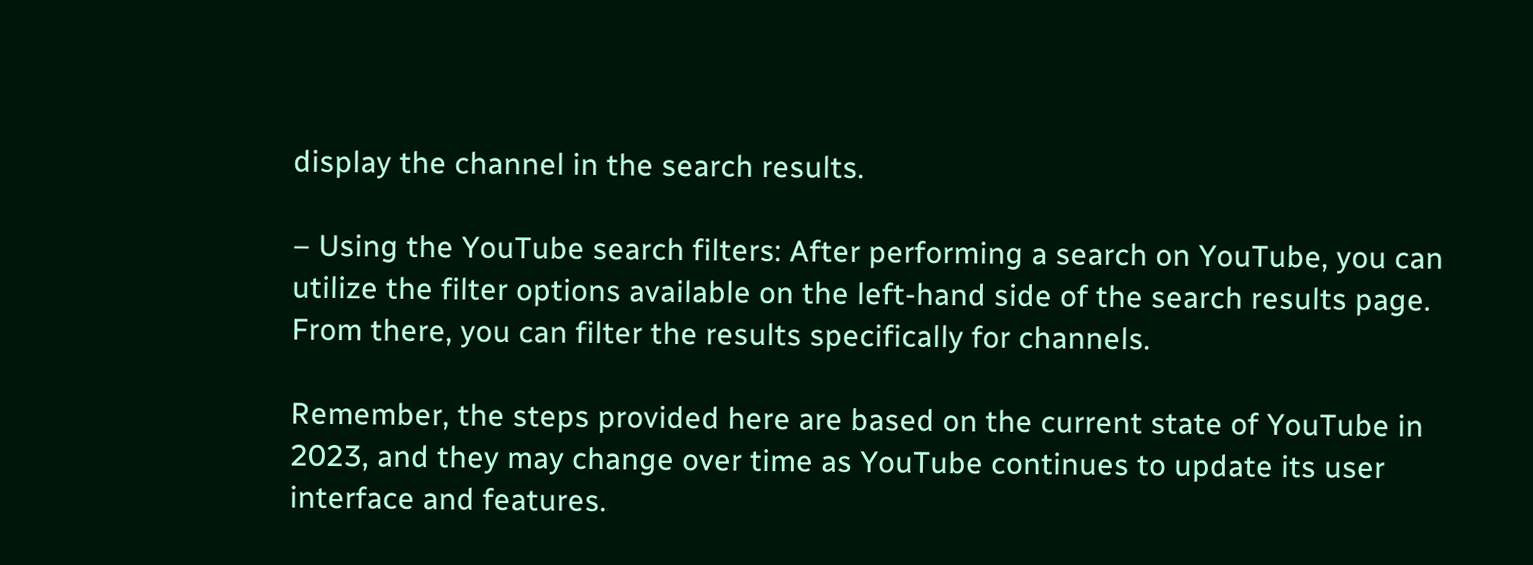display the channel in the search results.

– Using the YouTube search filters: After performing a search on YouTube, you can utilize the filter options available on the left-hand side of the search results page. From there, you can filter the results specifically for channels.

Remember, the steps provided here are based on the current state of YouTube in 2023, and they may change over time as YouTube continues to update its user interface and features.